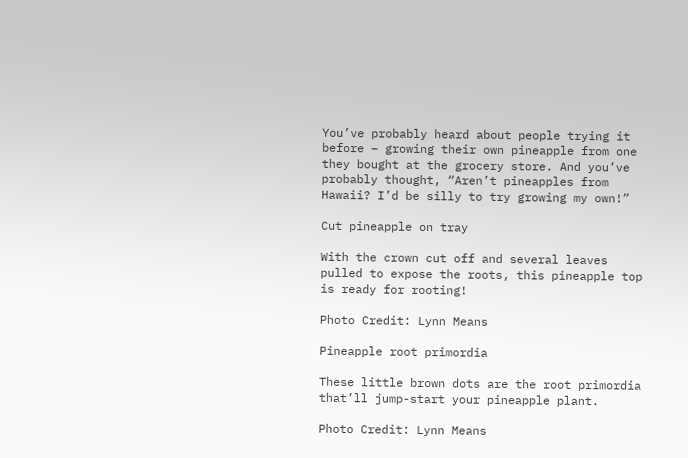You’ve probably heard about people trying it before – growing their own pineapple from one they bought at the grocery store. And you’ve probably thought, “Aren’t pineapples from Hawaii? I’d be silly to try growing my own!”

Cut pineapple on tray

With the crown cut off and several leaves pulled to expose the roots, this pineapple top is ready for rooting!

Photo Credit: Lynn Means

Pineapple root primordia

These little brown dots are the root primordia that’ll jump-start your pineapple plant.

Photo Credit: Lynn Means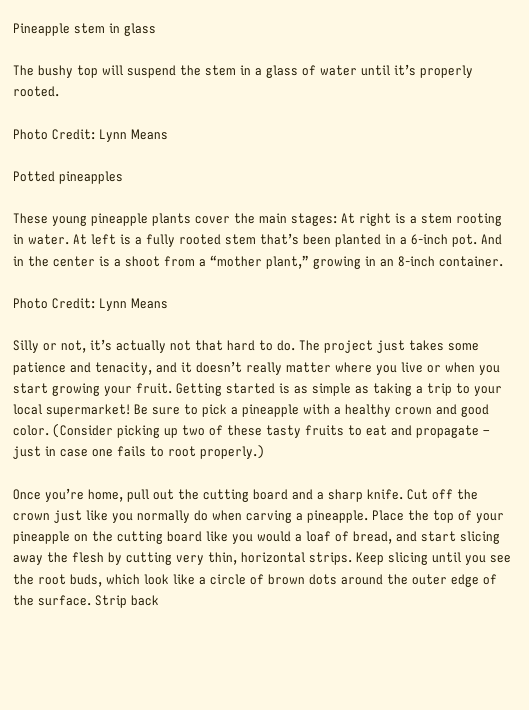Pineapple stem in glass

The bushy top will suspend the stem in a glass of water until it’s properly rooted.

Photo Credit: Lynn Means

Potted pineapples

These young pineapple plants cover the main stages: At right is a stem rooting in water. At left is a fully rooted stem that’s been planted in a 6-inch pot. And in the center is a shoot from a “mother plant,” growing in an 8-inch container.

Photo Credit: Lynn Means

Silly or not, it’s actually not that hard to do. The project just takes some patience and tenacity, and it doesn’t really matter where you live or when you start growing your fruit. Getting started is as simple as taking a trip to your local supermarket! Be sure to pick a pineapple with a healthy crown and good color. (Consider picking up two of these tasty fruits to eat and propagate – just in case one fails to root properly.)

Once you’re home, pull out the cutting board and a sharp knife. Cut off the crown just like you normally do when carving a pineapple. Place the top of your pineapple on the cutting board like you would a loaf of bread, and start slicing away the flesh by cutting very thin, horizontal strips. Keep slicing until you see the root buds, which look like a circle of brown dots around the outer edge of the surface. Strip back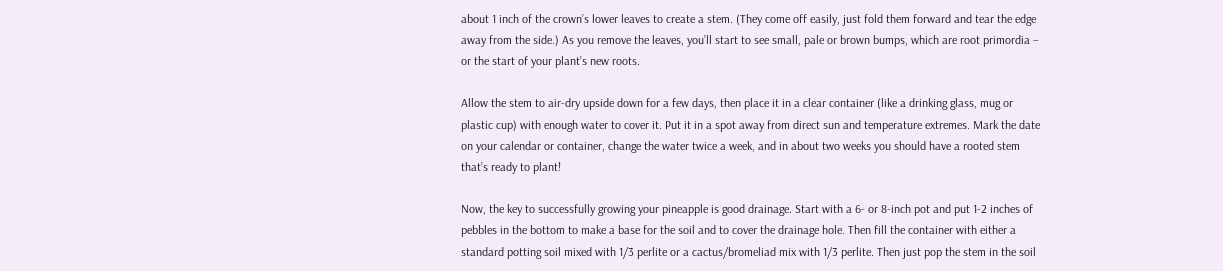about 1 inch of the crown’s lower leaves to create a stem. (They come off easily, just fold them forward and tear the edge away from the side.) As you remove the leaves, you’ll start to see small, pale or brown bumps, which are root primordia – or the start of your plant’s new roots.

Allow the stem to air-dry upside down for a few days, then place it in a clear container (like a drinking glass, mug or plastic cup) with enough water to cover it. Put it in a spot away from direct sun and temperature extremes. Mark the date on your calendar or container, change the water twice a week, and in about two weeks you should have a rooted stem that’s ready to plant!

Now, the key to successfully growing your pineapple is good drainage. Start with a 6- or 8-inch pot and put 1-2 inches of pebbles in the bottom to make a base for the soil and to cover the drainage hole. Then fill the container with either a standard potting soil mixed with 1/3 perlite or a cactus/bromeliad mix with 1/3 perlite. Then just pop the stem in the soil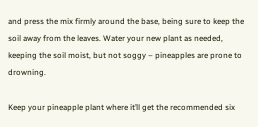and press the mix firmly around the base, being sure to keep the soil away from the leaves. Water your new plant as needed, keeping the soil moist, but not soggy – pineapples are prone to drowning.

Keep your pineapple plant where it’ll get the recommended six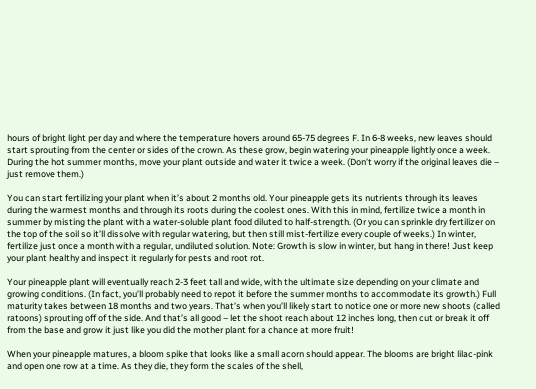hours of bright light per day and where the temperature hovers around 65-75 degrees F. In 6-8 weeks, new leaves should start sprouting from the center or sides of the crown. As these grow, begin watering your pineapple lightly once a week. During the hot summer months, move your plant outside and water it twice a week. (Don’t worry if the original leaves die – just remove them.)

You can start fertilizing your plant when it’s about 2 months old. Your pineapple gets its nutrients through its leaves during the warmest months and through its roots during the coolest ones. With this in mind, fertilize twice a month in summer by misting the plant with a water-soluble plant food diluted to half-strength. (Or you can sprinkle dry fertilizer on the top of the soil so it’ll dissolve with regular watering, but then still mist-fertilize every couple of weeks.) In winter, fertilize just once a month with a regular, undiluted solution. Note: Growth is slow in winter, but hang in there! Just keep your plant healthy and inspect it regularly for pests and root rot.

Your pineapple plant will eventually reach 2-3 feet tall and wide, with the ultimate size depending on your climate and growing conditions. (In fact, you’ll probably need to repot it before the summer months to accommodate its growth.) Full maturity takes between 18 months and two years. That’s when you’ll likely start to notice one or more new shoots (called ratoons) sprouting off of the side. And that’s all good – let the shoot reach about 12 inches long, then cut or break it off from the base and grow it just like you did the mother plant for a chance at more fruit!

When your pineapple matures, a bloom spike that looks like a small acorn should appear. The blooms are bright lilac-pink and open one row at a time. As they die, they form the scales of the shell,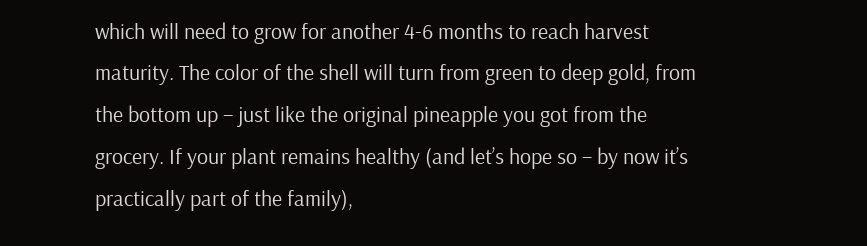which will need to grow for another 4-6 months to reach harvest maturity. The color of the shell will turn from green to deep gold, from the bottom up – just like the original pineapple you got from the grocery. If your plant remains healthy (and let’s hope so – by now it’s practically part of the family),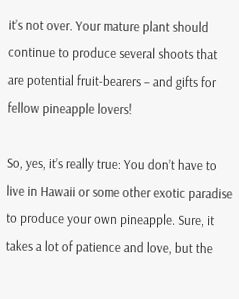it’s not over. Your mature plant should continue to produce several shoots that are potential fruit-bearers – and gifts for fellow pineapple lovers!

So, yes, it’s really true: You don’t have to live in Hawaii or some other exotic paradise to produce your own pineapple. Sure, it takes a lot of patience and love, but the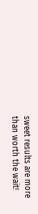sweet results are more than worth the wait!